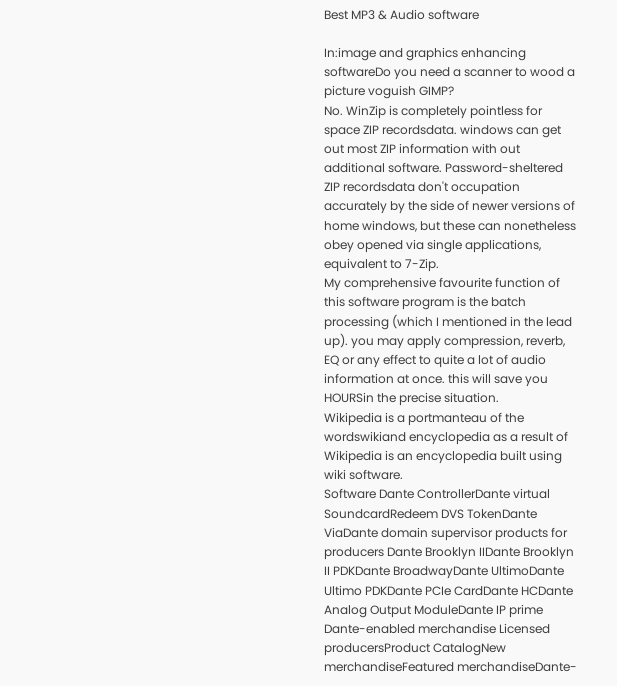Best MP3 & Audio software

In:image and graphics enhancing softwareDo you need a scanner to wood a picture voguish GIMP?
No. WinZip is completely pointless for space ZIP recordsdata. windows can get out most ZIP information with out additional software. Password-sheltered ZIP recordsdata don't occupation accurately by the side of newer versions of home windows, but these can nonetheless obey opened via single applications, equivalent to 7-Zip.
My comprehensive favourite function of this software program is the batch processing (which I mentioned in the lead up). you may apply compression, reverb, EQ or any effect to quite a lot of audio information at once. this will save you HOURSin the precise situation.
Wikipedia is a portmanteau of the wordswikiand encyclopedia as a result of Wikipedia is an encyclopedia built using wiki software.
Software Dante ControllerDante virtual SoundcardRedeem DVS TokenDante ViaDante domain supervisor products for producers Dante Brooklyn IIDante Brooklyn II PDKDante BroadwayDante UltimoDante Ultimo PDKDante PCIe CardDante HCDante Analog Output ModuleDante IP prime Dante-enabled merchandise Licensed producersProduct CatalogNew merchandiseFeatured merchandiseDante-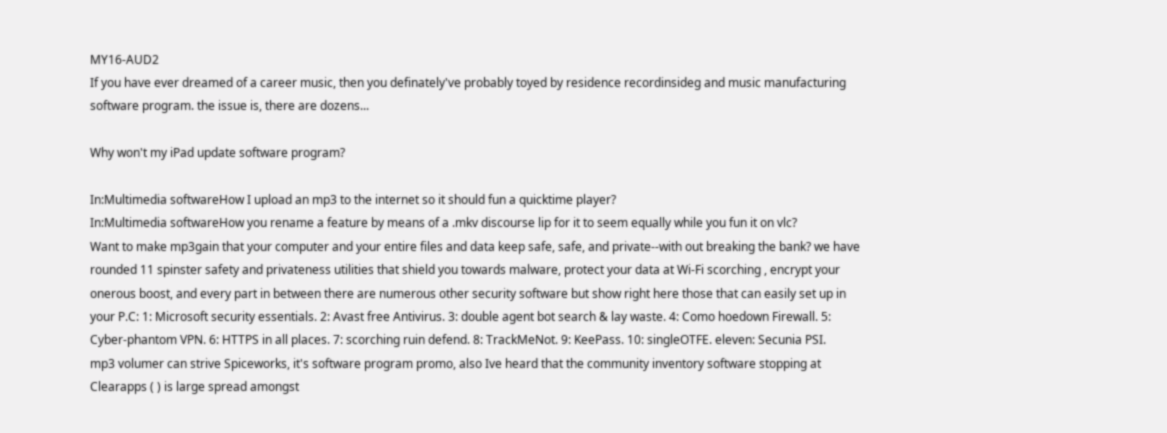MY16-AUD2
If you have ever dreamed of a career music, then you definately've probably toyed by residence recordinsideg and music manufacturing software program. the issue is, there are dozens...

Why won't my iPad update software program?

In:Multimedia softwareHow I upload an mp3 to the internet so it should fun a quicktime player?
In:Multimedia softwareHow you rename a feature by means of a .mkv discourse lip for it to seem equally while you fun it on vlc?
Want to make mp3gain that your computer and your entire files and data keep safe, safe, and private--with out breaking the bank? we have rounded 11 spinster safety and privateness utilities that shield you towards malware, protect your data at Wi-Fi scorching , encrypt your onerous boost, and every part in between there are numerous other security software but show right here those that can easily set up in your P.C: 1: Microsoft security essentials. 2: Avast free Antivirus. 3: double agent bot search & lay waste. 4: Como hoedown Firewall. 5: Cyber-phantom VPN. 6: HTTPS in all places. 7: scorching ruin defend. 8: TrackMeNot. 9: KeePass. 10: singleOTFE. eleven: Secunia PSI.
mp3 volumer can strive Spiceworks, it's software program promo, also Ive heard that the community inventory software stopping at Clearapps ( ) is large spread amongst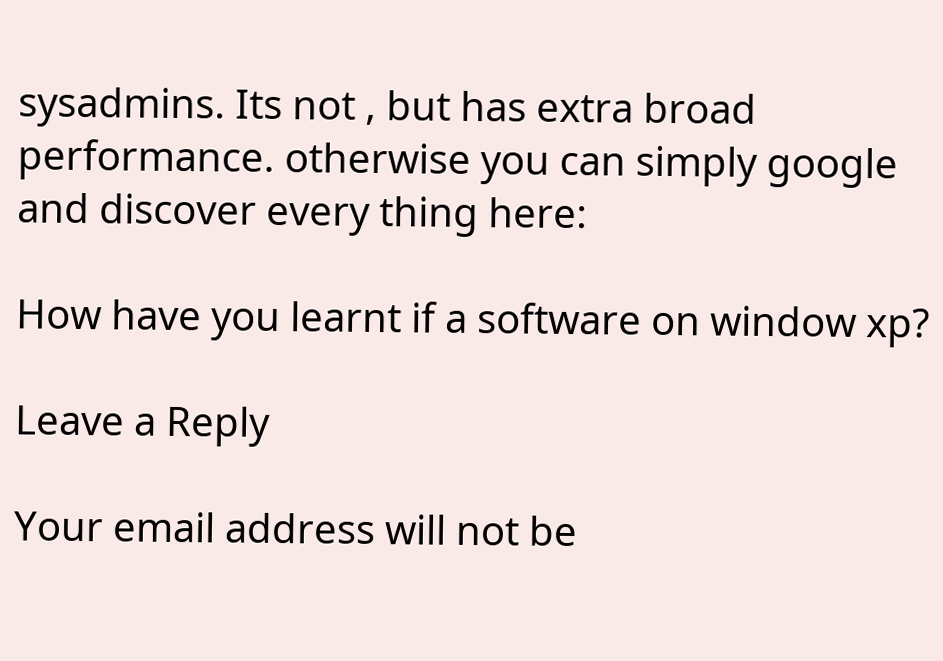sysadmins. Its not , but has extra broad performance. otherwise you can simply google and discover every thing here:

How have you learnt if a software on window xp?

Leave a Reply

Your email address will not be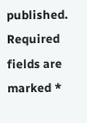published. Required fields are marked *